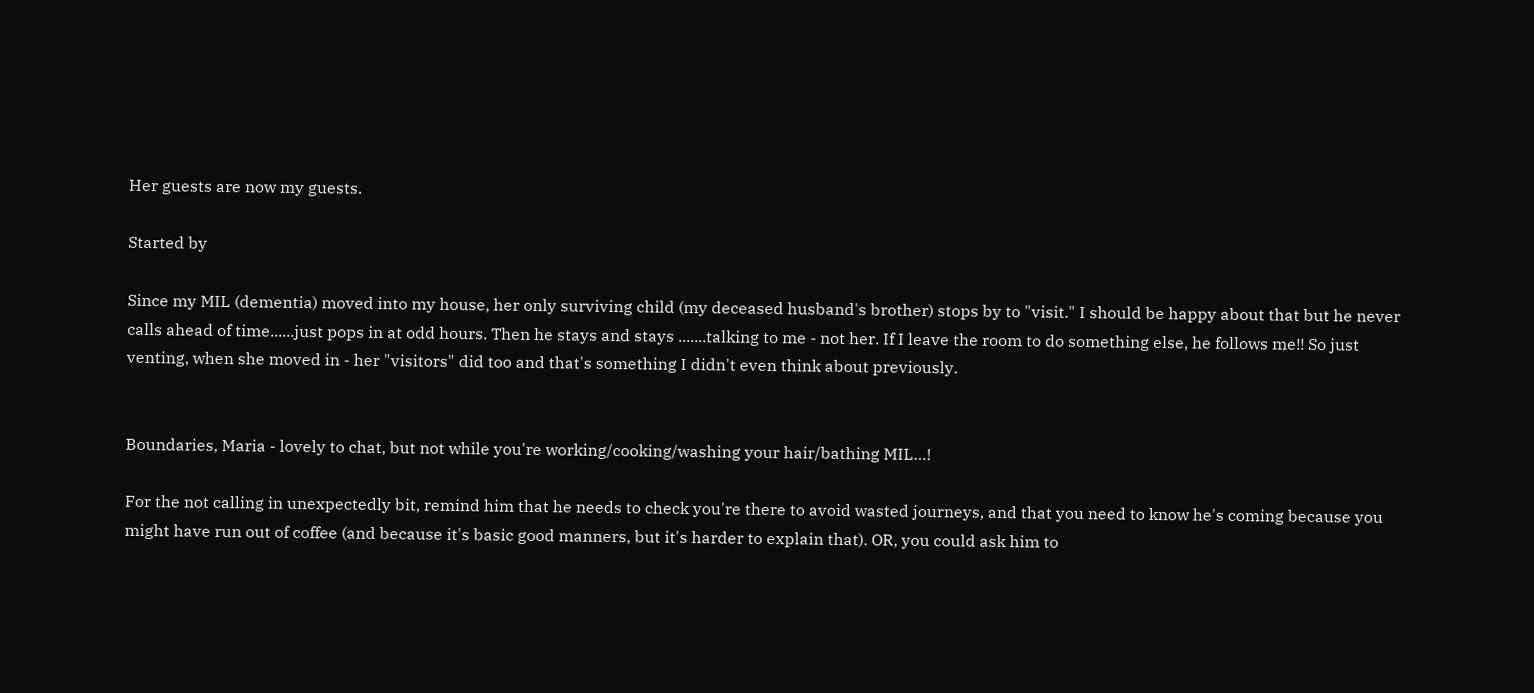Her guests are now my guests.

Started by

Since my MIL (dementia) moved into my house, her only surviving child (my deceased husband's brother) stops by to "visit." I should be happy about that but he never calls ahead of time......just pops in at odd hours. Then he stays and stays .......talking to me - not her. If I leave the room to do something else, he follows me!! So just venting, when she moved in - her "visitors" did too and that's something I didn't even think about previously.


Boundaries, Maria - lovely to chat, but not while you're working/cooking/washing your hair/bathing MIL…!

For the not calling in unexpectedly bit, remind him that he needs to check you're there to avoid wasted journeys, and that you need to know he's coming because you might have run out of coffee (and because it's basic good manners, but it's harder to explain that). OR, you could ask him to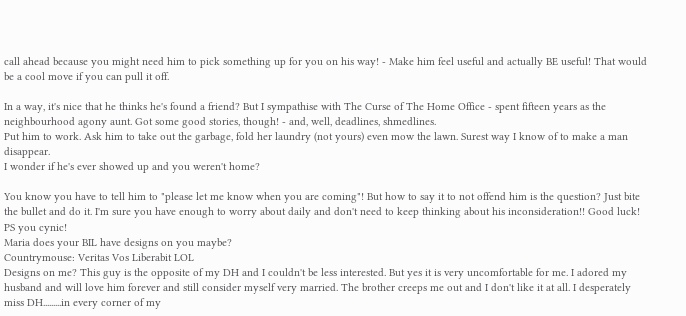call ahead because you might need him to pick something up for you on his way! - Make him feel useful and actually BE useful! That would be a cool move if you can pull it off.

In a way, it's nice that he thinks he's found a friend? But I sympathise with The Curse of The Home Office - spent fifteen years as the neighbourhood agony aunt. Got some good stories, though! - and, well, deadlines, shmedlines.
Put him to work. Ask him to take out the garbage, fold her laundry (not yours) even mow the lawn. Surest way I know of to make a man disappear.
I wonder if he's ever showed up and you weren't home?

You know you have to tell him to "please let me know when you are coming"! But how to say it to not offend him is the question? Just bite the bullet and do it. I'm sure you have enough to worry about daily and don't need to keep thinking about his inconsideration!! Good luck!
PS you cynic!
Maria does your BIL have designs on you maybe?
Countrymouse: Veritas Vos Liberabit LOL
Designs on me? This guy is the opposite of my DH and I couldn't be less interested. But yes it is very uncomfortable for me. I adored my husband and will love him forever and still consider myself very married. The brother creeps me out and I don't like it at all. I desperately miss DH.........in every corner of my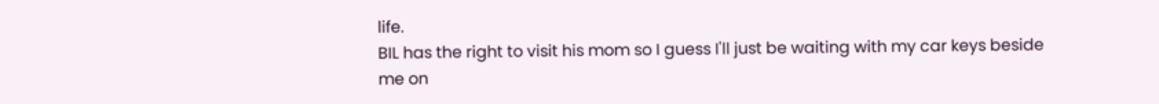life.
BIL has the right to visit his mom so I guess I'll just be waiting with my car keys beside me on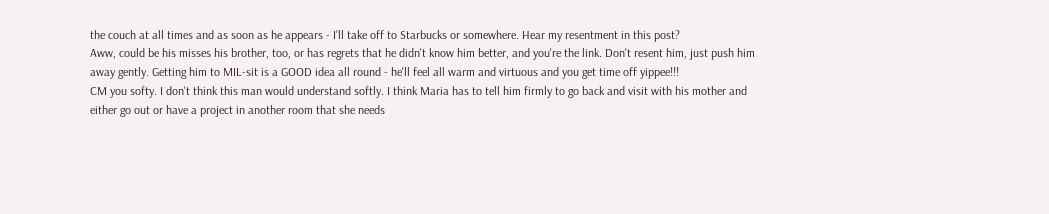the couch at all times and as soon as he appears - I'll take off to Starbucks or somewhere. Hear my resentment in this post?
Aww, could be his misses his brother, too, or has regrets that he didn't know him better, and you're the link. Don't resent him, just push him away gently. Getting him to MIL-sit is a GOOD idea all round - he'll feel all warm and virtuous and you get time off yippee!!!
CM you softy. I don't think this man would understand softly. I think Maria has to tell him firmly to go back and visit with his mother and either go out or have a project in another room that she needs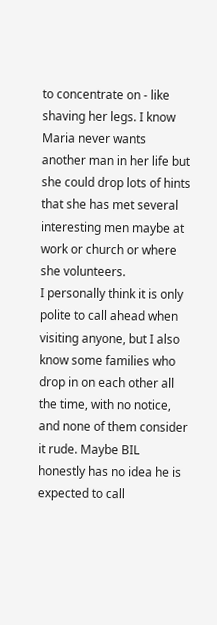to concentrate on - like shaving her legs. I know Maria never wants another man in her life but she could drop lots of hints that she has met several interesting men maybe at work or church or where she volunteers.
I personally think it is only polite to call ahead when visiting anyone, but I also know some families who drop in on each other all the time, with no notice, and none of them consider it rude. Maybe BIL honestly has no idea he is expected to call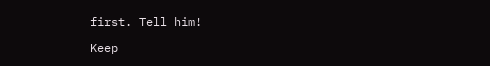first. Tell him!

Keep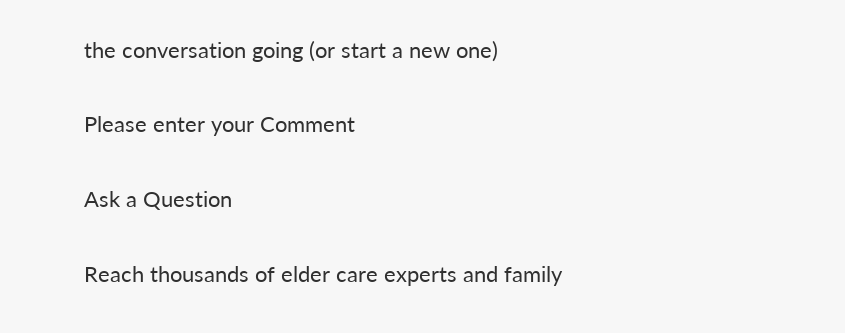the conversation going (or start a new one)

Please enter your Comment

Ask a Question

Reach thousands of elder care experts and family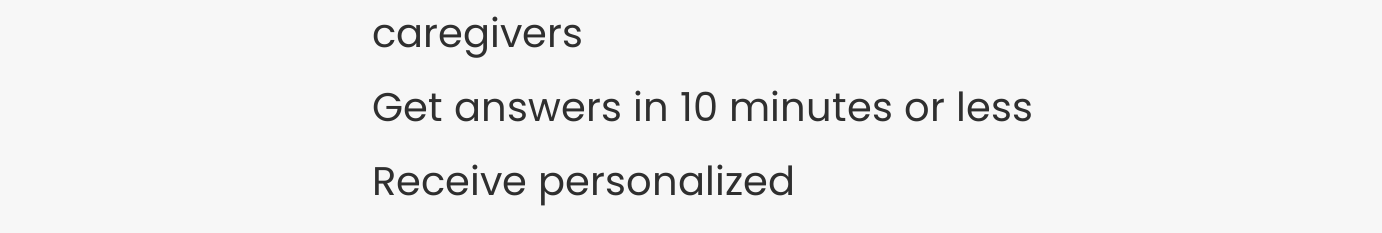caregivers
Get answers in 10 minutes or less
Receive personalized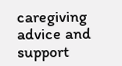caregiving advice and support